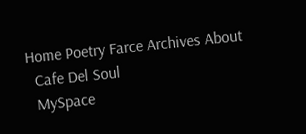Home Poetry Farce Archives About
  Cafe Del Soul
  MySpace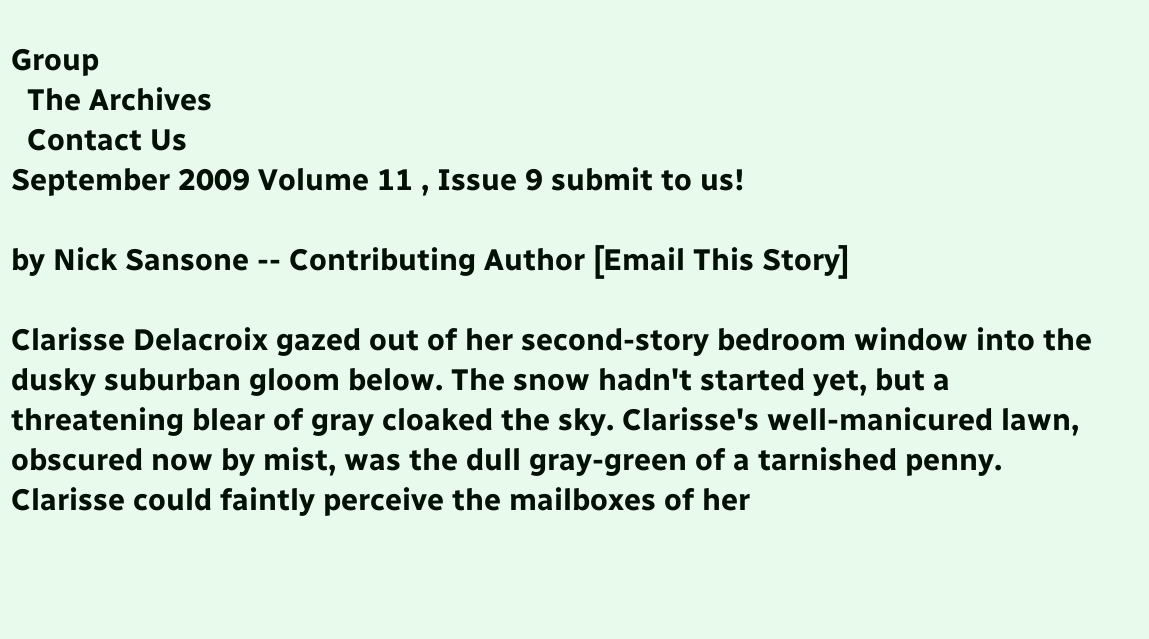Group
  The Archives
  Contact Us
September 2009 Volume 11 , Issue 9 submit to us!

by Nick Sansone -- Contributing Author [Email This Story]

Clarisse Delacroix gazed out of her second-story bedroom window into the dusky suburban gloom below. The snow hadn't started yet, but a threatening blear of gray cloaked the sky. Clarisse's well-manicured lawn, obscured now by mist, was the dull gray-green of a tarnished penny. Clarisse could faintly perceive the mailboxes of her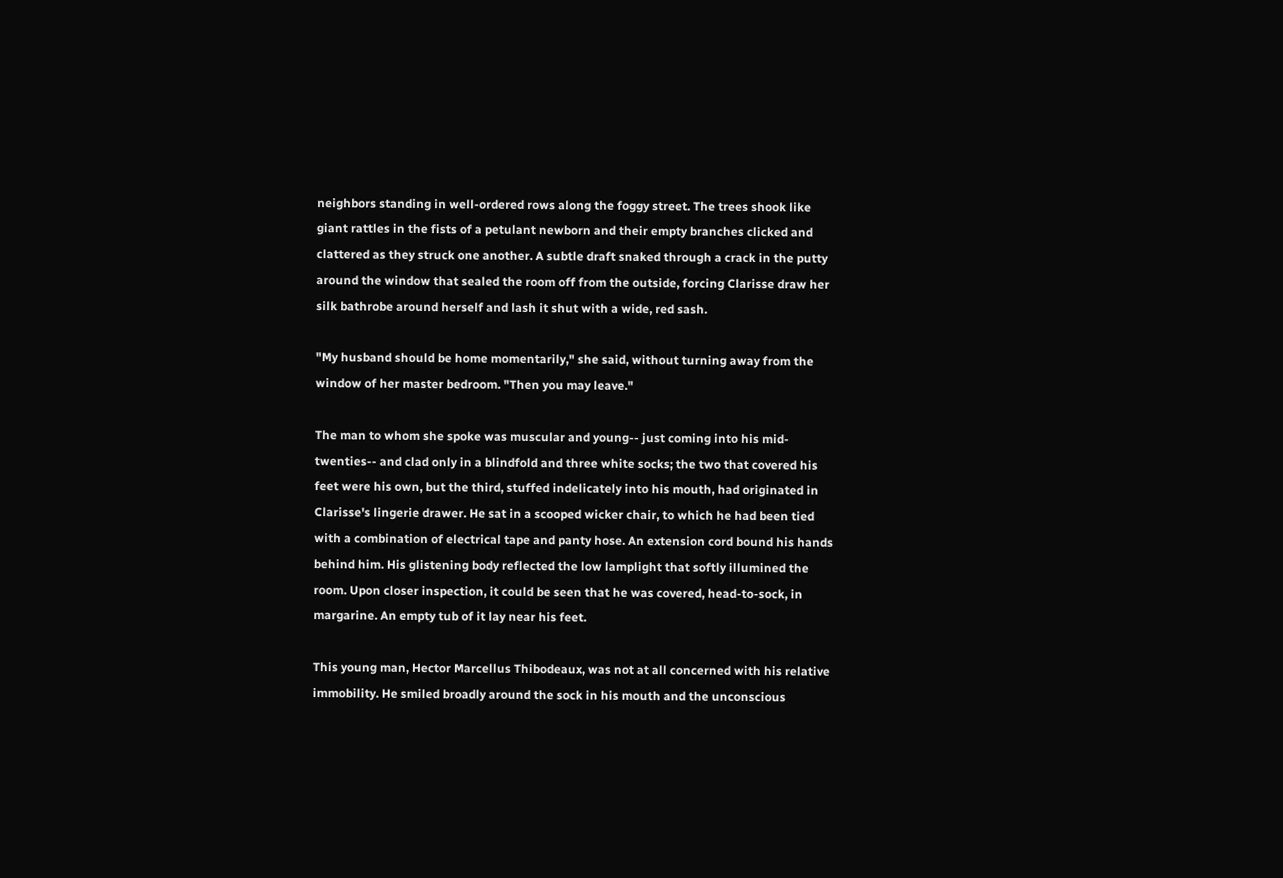neighbors standing in well-ordered rows along the foggy street. The trees shook like giant rattles in the fists of a petulant newborn and their empty branches clicked and clattered as they struck one another. A subtle draft snaked through a crack in the putty around the window that sealed the room off from the outside, forcing Clarisse draw her silk bathrobe around herself and lash it shut with a wide, red sash.

"My husband should be home momentarily," she said, without turning away from the window of her master bedroom. "Then you may leave."

The man to whom she spoke was muscular and young-- just coming into his mid-twenties-- and clad only in a blindfold and three white socks; the two that covered his feet were his own, but the third, stuffed indelicately into his mouth, had originated in Clarisse's lingerie drawer. He sat in a scooped wicker chair, to which he had been tied with a combination of electrical tape and panty hose. An extension cord bound his hands behind him. His glistening body reflected the low lamplight that softly illumined the room. Upon closer inspection, it could be seen that he was covered, head-to-sock, in margarine. An empty tub of it lay near his feet.

This young man, Hector Marcellus Thibodeaux, was not at all concerned with his relative immobility. He smiled broadly around the sock in his mouth and the unconscious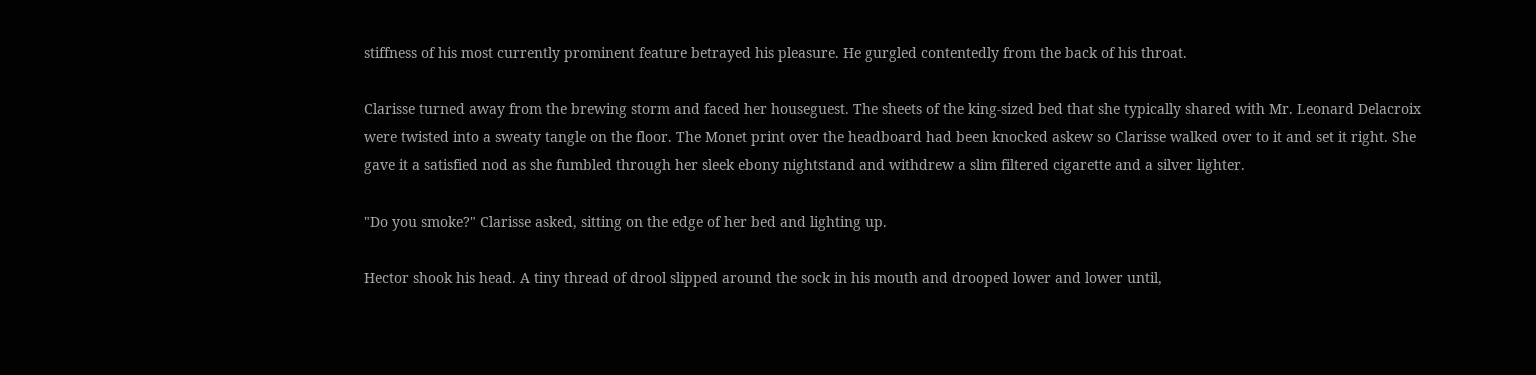stiffness of his most currently prominent feature betrayed his pleasure. He gurgled contentedly from the back of his throat.

Clarisse turned away from the brewing storm and faced her houseguest. The sheets of the king-sized bed that she typically shared with Mr. Leonard Delacroix were twisted into a sweaty tangle on the floor. The Monet print over the headboard had been knocked askew so Clarisse walked over to it and set it right. She gave it a satisfied nod as she fumbled through her sleek ebony nightstand and withdrew a slim filtered cigarette and a silver lighter.

"Do you smoke?" Clarisse asked, sitting on the edge of her bed and lighting up.

Hector shook his head. A tiny thread of drool slipped around the sock in his mouth and drooped lower and lower until,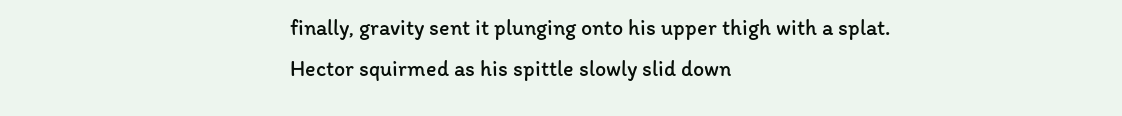finally, gravity sent it plunging onto his upper thigh with a splat. Hector squirmed as his spittle slowly slid down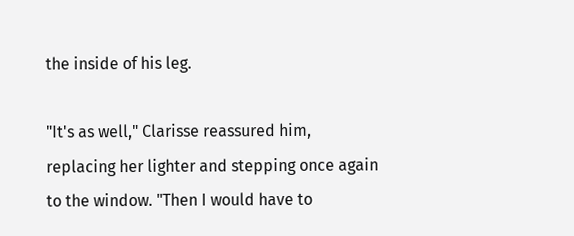the inside of his leg.

"It's as well," Clarisse reassured him, replacing her lighter and stepping once again to the window. "Then I would have to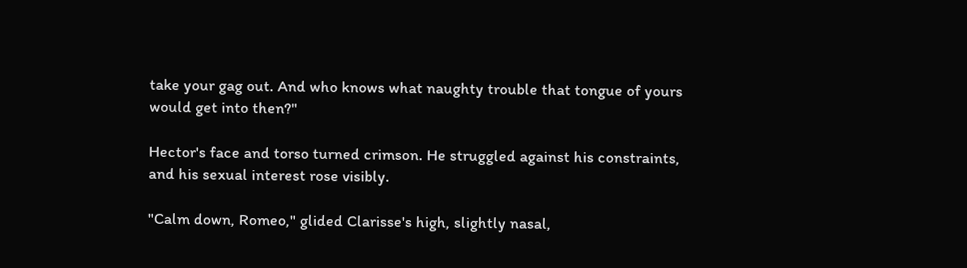take your gag out. And who knows what naughty trouble that tongue of yours would get into then?"

Hector's face and torso turned crimson. He struggled against his constraints, and his sexual interest rose visibly.

"Calm down, Romeo," glided Clarisse's high, slightly nasal,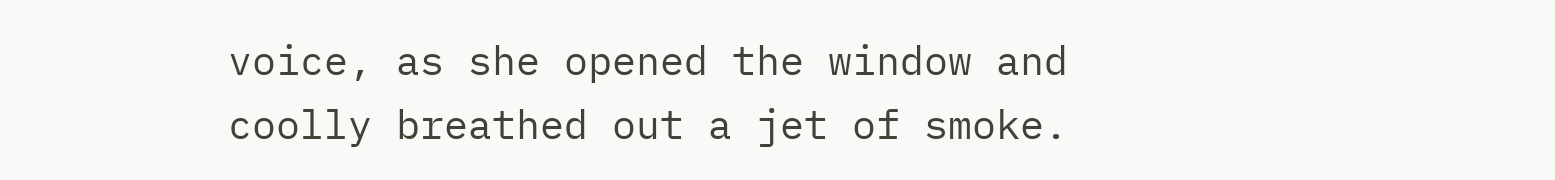voice, as she opened the window and coolly breathed out a jet of smoke.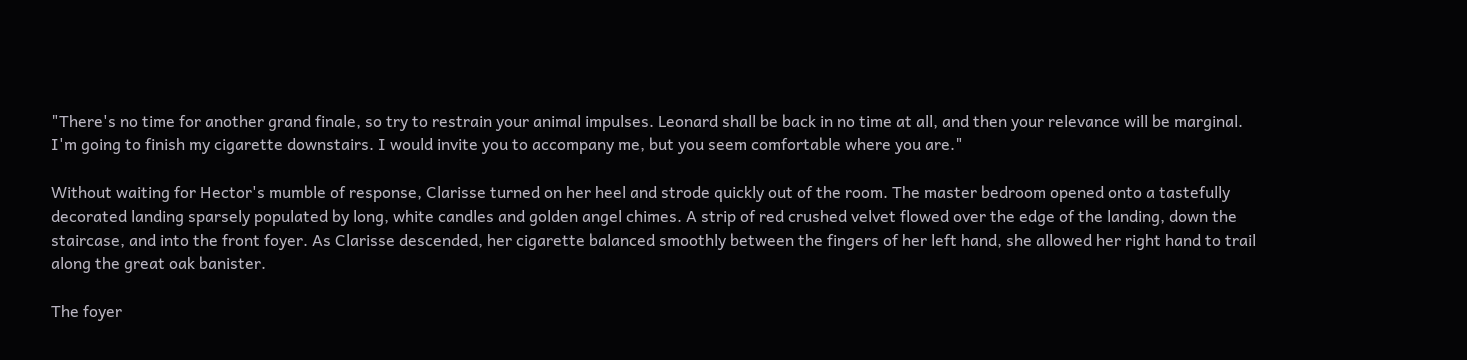"There's no time for another grand finale, so try to restrain your animal impulses. Leonard shall be back in no time at all, and then your relevance will be marginal. I'm going to finish my cigarette downstairs. I would invite you to accompany me, but you seem comfortable where you are."

Without waiting for Hector's mumble of response, Clarisse turned on her heel and strode quickly out of the room. The master bedroom opened onto a tastefully decorated landing sparsely populated by long, white candles and golden angel chimes. A strip of red crushed velvet flowed over the edge of the landing, down the staircase, and into the front foyer. As Clarisse descended, her cigarette balanced smoothly between the fingers of her left hand, she allowed her right hand to trail along the great oak banister.

The foyer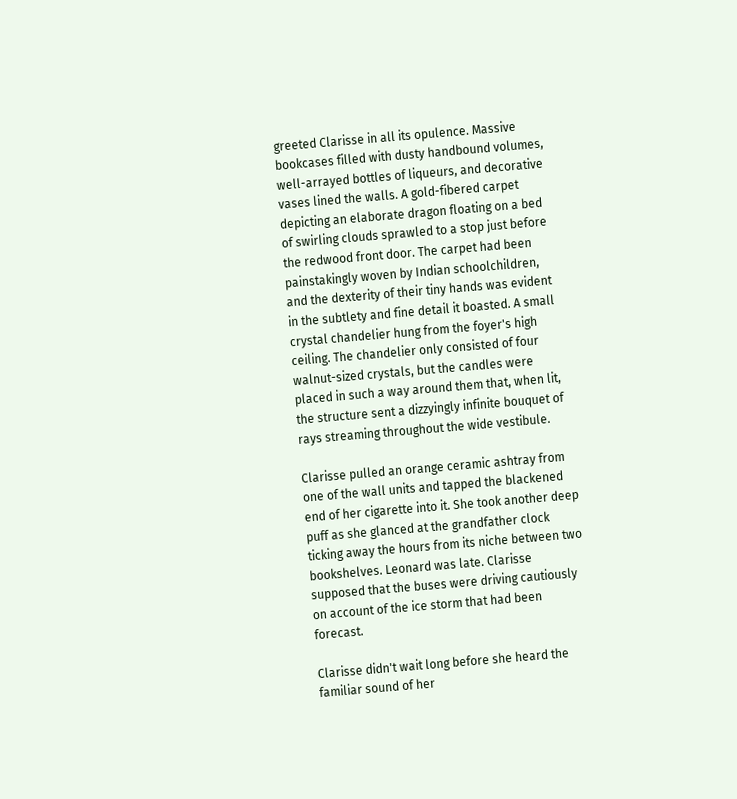greeted Clarisse in all its opulence. Massive bookcases filled with dusty handbound volumes, well-arrayed bottles of liqueurs, and decorative vases lined the walls. A gold-fibered carpet depicting an elaborate dragon floating on a bed of swirling clouds sprawled to a stop just before the redwood front door. The carpet had been painstakingly woven by Indian schoolchildren, and the dexterity of their tiny hands was evident in the subtlety and fine detail it boasted. A small crystal chandelier hung from the foyer's high ceiling. The chandelier only consisted of four walnut-sized crystals, but the candles were placed in such a way around them that, when lit, the structure sent a dizzyingly infinite bouquet of rays streaming throughout the wide vestibule.

Clarisse pulled an orange ceramic ashtray from one of the wall units and tapped the blackened end of her cigarette into it. She took another deep puff as she glanced at the grandfather clock ticking away the hours from its niche between two bookshelves. Leonard was late. Clarisse supposed that the buses were driving cautiously on account of the ice storm that had been forecast.

Clarisse didn't wait long before she heard the familiar sound of her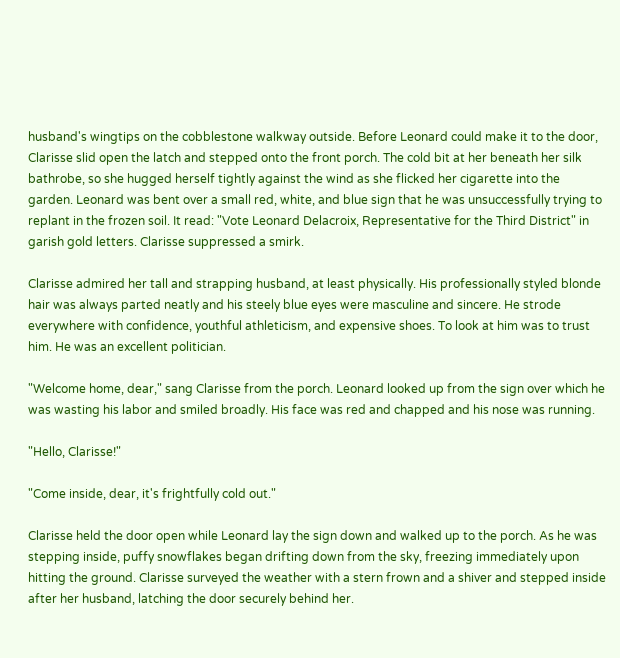husband's wingtips on the cobblestone walkway outside. Before Leonard could make it to the door, Clarisse slid open the latch and stepped onto the front porch. The cold bit at her beneath her silk bathrobe, so she hugged herself tightly against the wind as she flicked her cigarette into the garden. Leonard was bent over a small red, white, and blue sign that he was unsuccessfully trying to replant in the frozen soil. It read: "Vote Leonard Delacroix, Representative for the Third District" in garish gold letters. Clarisse suppressed a smirk.

Clarisse admired her tall and strapping husband, at least physically. His professionally styled blonde hair was always parted neatly and his steely blue eyes were masculine and sincere. He strode everywhere with confidence, youthful athleticism, and expensive shoes. To look at him was to trust him. He was an excellent politician.

"Welcome home, dear," sang Clarisse from the porch. Leonard looked up from the sign over which he was wasting his labor and smiled broadly. His face was red and chapped and his nose was running.

"Hello, Clarisse!"

"Come inside, dear, it's frightfully cold out."

Clarisse held the door open while Leonard lay the sign down and walked up to the porch. As he was stepping inside, puffy snowflakes began drifting down from the sky, freezing immediately upon hitting the ground. Clarisse surveyed the weather with a stern frown and a shiver and stepped inside after her husband, latching the door securely behind her.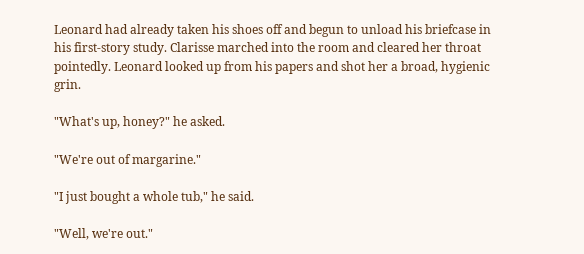Leonard had already taken his shoes off and begun to unload his briefcase in his first-story study. Clarisse marched into the room and cleared her throat pointedly. Leonard looked up from his papers and shot her a broad, hygienic grin.

"What's up, honey?" he asked.

"We're out of margarine."

"I just bought a whole tub," he said.

"Well, we're out."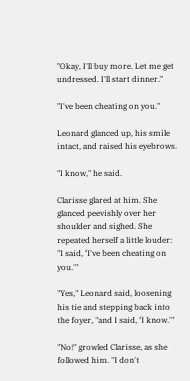"Okay, I'll buy more. Let me get undressed. I'll start dinner."

"I've been cheating on you."

Leonard glanced up, his smile intact, and raised his eyebrows.

"I know," he said.

Clarisse glared at him. She glanced peevishly over her shoulder and sighed. She repeated herself a little louder: "I said, ‘I've been cheating on you.'"

"Yes," Leonard said, loosening his tie and stepping back into the foyer, "and I said, ‘I know.'"

"No!" growled Clarisse, as she followed him. "I don't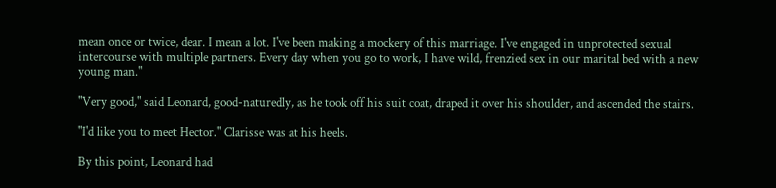mean once or twice, dear. I mean a lot. I've been making a mockery of this marriage. I've engaged in unprotected sexual intercourse with multiple partners. Every day when you go to work, I have wild, frenzied sex in our marital bed with a new young man."

"Very good," said Leonard, good-naturedly, as he took off his suit coat, draped it over his shoulder, and ascended the stairs.

"I'd like you to meet Hector." Clarisse was at his heels.

By this point, Leonard had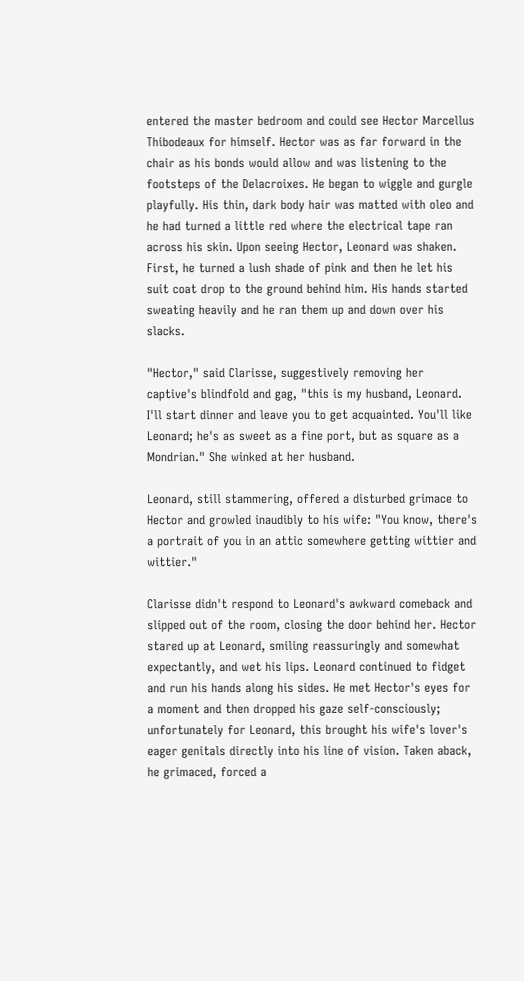entered the master bedroom and could see Hector Marcellus Thibodeaux for himself. Hector was as far forward in the chair as his bonds would allow and was listening to the footsteps of the Delacroixes. He began to wiggle and gurgle playfully. His thin, dark body hair was matted with oleo and he had turned a little red where the electrical tape ran across his skin. Upon seeing Hector, Leonard was shaken. First, he turned a lush shade of pink and then he let his suit coat drop to the ground behind him. His hands started sweating heavily and he ran them up and down over his slacks.

"Hector," said Clarisse, suggestively removing her captive's blindfold and gag, "this is my husband, Leonard. I'll start dinner and leave you to get acquainted. You'll like Leonard; he's as sweet as a fine port, but as square as a Mondrian." She winked at her husband.

Leonard, still stammering, offered a disturbed grimace to Hector and growled inaudibly to his wife: "You know, there's a portrait of you in an attic somewhere getting wittier and wittier."

Clarisse didn't respond to Leonard's awkward comeback and slipped out of the room, closing the door behind her. Hector stared up at Leonard, smiling reassuringly and somewhat expectantly, and wet his lips. Leonard continued to fidget and run his hands along his sides. He met Hector's eyes for a moment and then dropped his gaze self-consciously; unfortunately for Leonard, this brought his wife's lover's eager genitals directly into his line of vision. Taken aback, he grimaced, forced a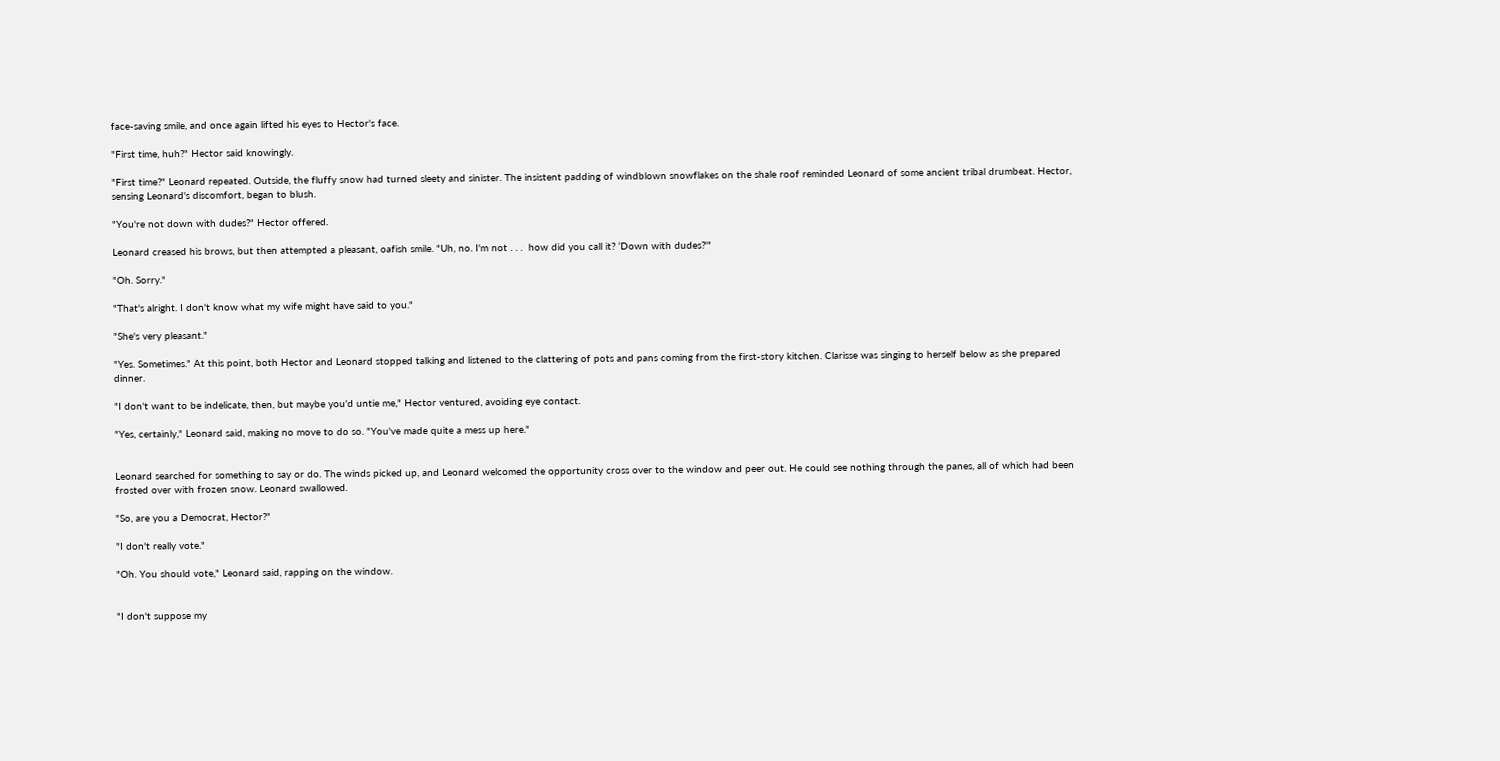face-saving smile, and once again lifted his eyes to Hector's face.

"First time, huh?" Hector said knowingly.

"First time?" Leonard repeated. Outside, the fluffy snow had turned sleety and sinister. The insistent padding of windblown snowflakes on the shale roof reminded Leonard of some ancient tribal drumbeat. Hector, sensing Leonard's discomfort, began to blush.

"You're not down with dudes?" Hector offered.

Leonard creased his brows, but then attempted a pleasant, oafish smile. "Uh, no. I'm not . . .  how did you call it? ‘Down with dudes?'"

"Oh. Sorry."

"That's alright. I don't know what my wife might have said to you."

"She's very pleasant."

"Yes. Sometimes." At this point, both Hector and Leonard stopped talking and listened to the clattering of pots and pans coming from the first-story kitchen. Clarisse was singing to herself below as she prepared dinner.

"I don't want to be indelicate, then, but maybe you'd untie me," Hector ventured, avoiding eye contact.

"Yes, certainly," Leonard said, making no move to do so. "You've made quite a mess up here."


Leonard searched for something to say or do. The winds picked up, and Leonard welcomed the opportunity cross over to the window and peer out. He could see nothing through the panes, all of which had been frosted over with frozen snow. Leonard swallowed.

"So, are you a Democrat, Hector?"

"I don't really vote."

"Oh. You should vote," Leonard said, rapping on the window.


"I don't suppose my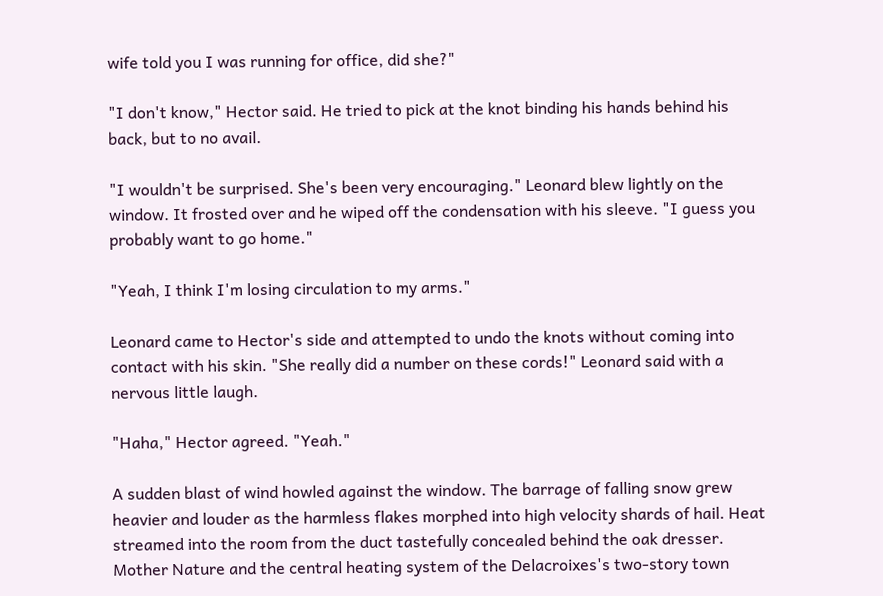wife told you I was running for office, did she?"

"I don't know," Hector said. He tried to pick at the knot binding his hands behind his back, but to no avail.

"I wouldn't be surprised. She's been very encouraging." Leonard blew lightly on the window. It frosted over and he wiped off the condensation with his sleeve. "I guess you probably want to go home."

"Yeah, I think I'm losing circulation to my arms."

Leonard came to Hector's side and attempted to undo the knots without coming into contact with his skin. "She really did a number on these cords!" Leonard said with a nervous little laugh.

"Haha," Hector agreed. "Yeah."

A sudden blast of wind howled against the window. The barrage of falling snow grew heavier and louder as the harmless flakes morphed into high velocity shards of hail. Heat streamed into the room from the duct tastefully concealed behind the oak dresser. Mother Nature and the central heating system of the Delacroixes's two-story town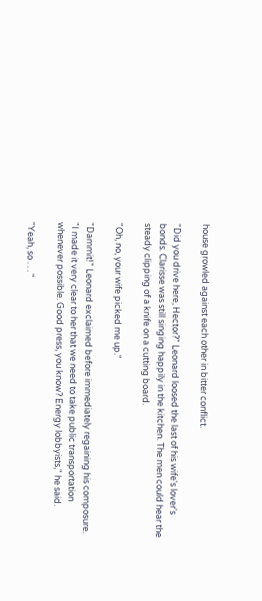house growled against each other in bitter conflict.

"Did you drive here, Hector?" Leonard loosed the last of his wife's lover's bonds. Clarisse was still singing happily in the kitchen. The men could hear the steady clipping of a knife on a cutting board.

"Oh, no, your wife picked me up."

"Dammit!" Leonard exclaimed before immediately regaining his composure. "I made it very clear to her that we need to take public transportation whenever possible. Good press, you know? Energy lobbyists," he said.

"Yeah, so . . . "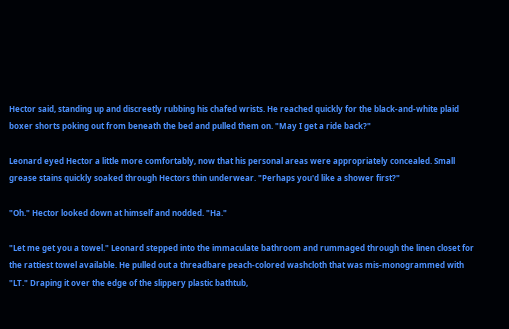Hector said, standing up and discreetly rubbing his chafed wrists. He reached quickly for the black-and-white plaid boxer shorts poking out from beneath the bed and pulled them on. "May I get a ride back?"

Leonard eyed Hector a little more comfortably, now that his personal areas were appropriately concealed. Small grease stains quickly soaked through Hectors thin underwear. "Perhaps you'd like a shower first?"

"Oh." Hector looked down at himself and nodded. "Ha."

"Let me get you a towel." Leonard stepped into the immaculate bathroom and rummaged through the linen closet for the rattiest towel available. He pulled out a threadbare peach-colored washcloth that was mis-monogrammed with "LT." Draping it over the edge of the slippery plastic bathtub,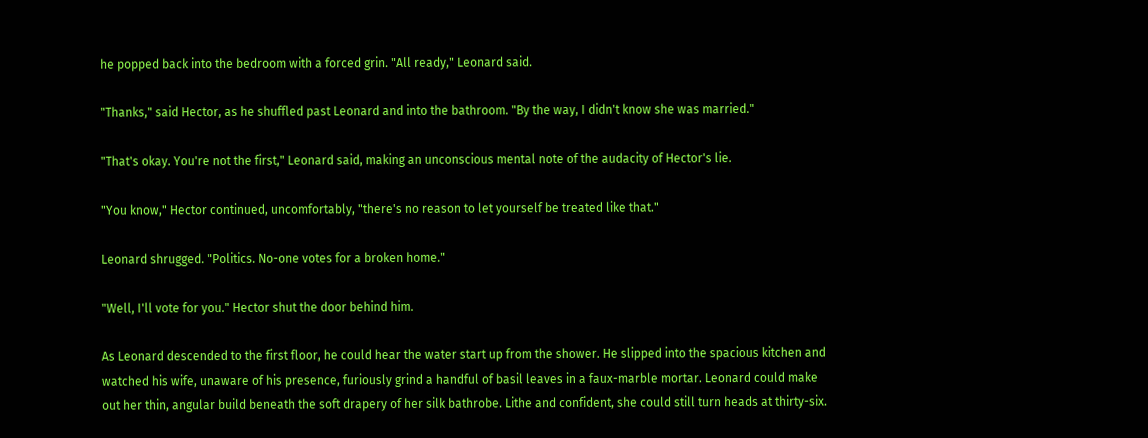he popped back into the bedroom with a forced grin. "All ready," Leonard said.

"Thanks," said Hector, as he shuffled past Leonard and into the bathroom. "By the way, I didn't know she was married."

"That's okay. You're not the first," Leonard said, making an unconscious mental note of the audacity of Hector's lie.

"You know," Hector continued, uncomfortably, "there's no reason to let yourself be treated like that."

Leonard shrugged. "Politics. No-one votes for a broken home."

"Well, I'll vote for you." Hector shut the door behind him.

As Leonard descended to the first floor, he could hear the water start up from the shower. He slipped into the spacious kitchen and watched his wife, unaware of his presence, furiously grind a handful of basil leaves in a faux-marble mortar. Leonard could make out her thin, angular build beneath the soft drapery of her silk bathrobe. Lithe and confident, she could still turn heads at thirty-six.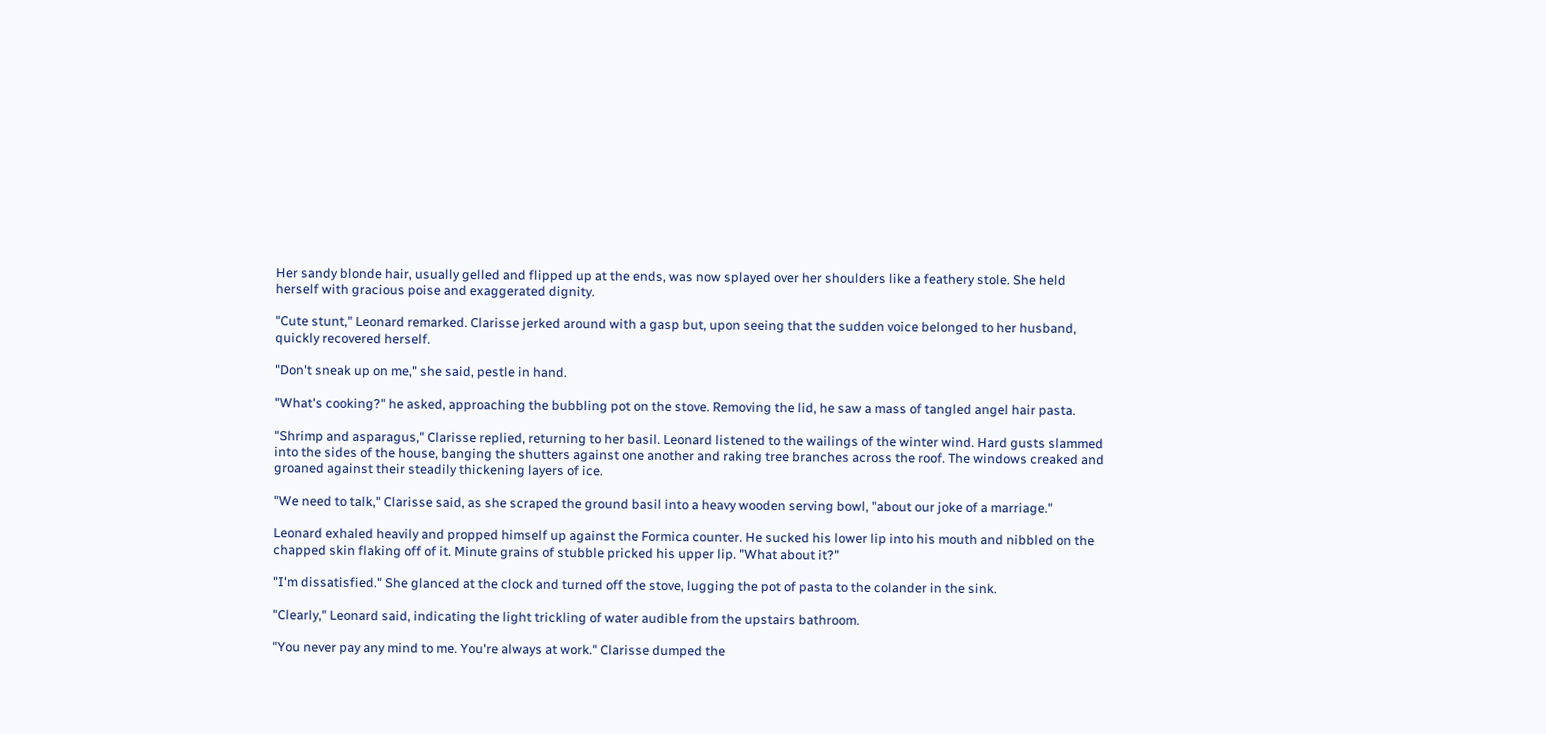Her sandy blonde hair, usually gelled and flipped up at the ends, was now splayed over her shoulders like a feathery stole. She held herself with gracious poise and exaggerated dignity.

"Cute stunt," Leonard remarked. Clarisse jerked around with a gasp but, upon seeing that the sudden voice belonged to her husband, quickly recovered herself.

"Don't sneak up on me," she said, pestle in hand.

"What's cooking?" he asked, approaching the bubbling pot on the stove. Removing the lid, he saw a mass of tangled angel hair pasta.

"Shrimp and asparagus," Clarisse replied, returning to her basil. Leonard listened to the wailings of the winter wind. Hard gusts slammed into the sides of the house, banging the shutters against one another and raking tree branches across the roof. The windows creaked and groaned against their steadily thickening layers of ice.

"We need to talk," Clarisse said, as she scraped the ground basil into a heavy wooden serving bowl, "about our joke of a marriage."

Leonard exhaled heavily and propped himself up against the Formica counter. He sucked his lower lip into his mouth and nibbled on the chapped skin flaking off of it. Minute grains of stubble pricked his upper lip. "What about it?"

"I'm dissatisfied." She glanced at the clock and turned off the stove, lugging the pot of pasta to the colander in the sink.

"Clearly," Leonard said, indicating the light trickling of water audible from the upstairs bathroom.

"You never pay any mind to me. You're always at work." Clarisse dumped the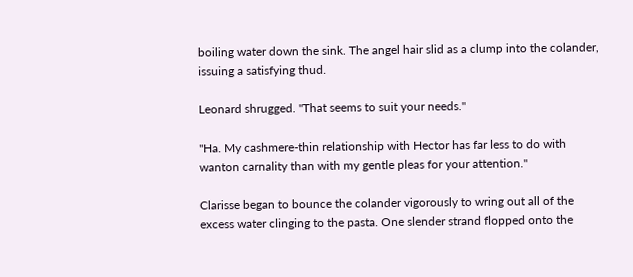boiling water down the sink. The angel hair slid as a clump into the colander, issuing a satisfying thud.

Leonard shrugged. "That seems to suit your needs."

"Ha. My cashmere-thin relationship with Hector has far less to do with wanton carnality than with my gentle pleas for your attention."

Clarisse began to bounce the colander vigorously to wring out all of the excess water clinging to the pasta. One slender strand flopped onto the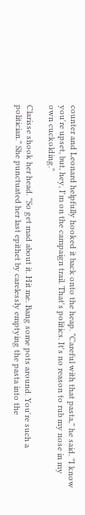counter and Leonard helpfully hooked it back onto the heap. "Careful with that pasta," he said. "I know you're upset, but, hey, I'm on the campaign trail. That's politics. It's no reason to rub my nose in my own cuckolding."

Clarisse shook her head. "So get mad about it. Hit me. Bang some pots around. You're such a politician." She punctuated her last epithet by carelessly emptying the pasta into the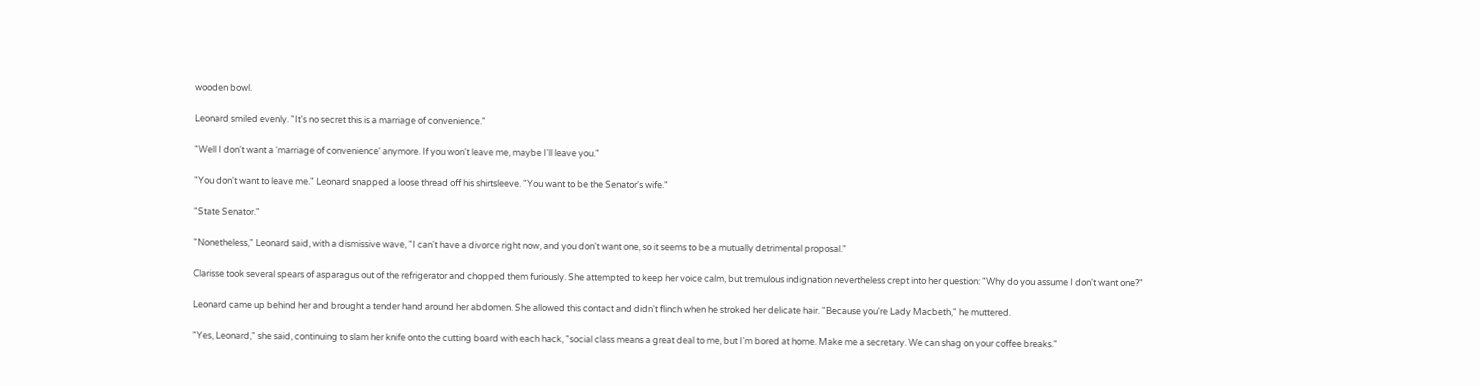wooden bowl.

Leonard smiled evenly. "It's no secret this is a marriage of convenience."

"Well I don't want a ‘marriage of convenience' anymore. If you won't leave me, maybe I'll leave you."

"You don't want to leave me." Leonard snapped a loose thread off his shirtsleeve. "You want to be the Senator's wife."

"State Senator."

"Nonetheless," Leonard said, with a dismissive wave, "I can't have a divorce right now, and you don't want one, so it seems to be a mutually detrimental proposal."

Clarisse took several spears of asparagus out of the refrigerator and chopped them furiously. She attempted to keep her voice calm, but tremulous indignation nevertheless crept into her question: "Why do you assume I don't want one?"

Leonard came up behind her and brought a tender hand around her abdomen. She allowed this contact and didn't flinch when he stroked her delicate hair. "Because you're Lady Macbeth," he muttered.

"Yes, Leonard," she said, continuing to slam her knife onto the cutting board with each hack, "social class means a great deal to me, but I'm bored at home. Make me a secretary. We can shag on your coffee breaks."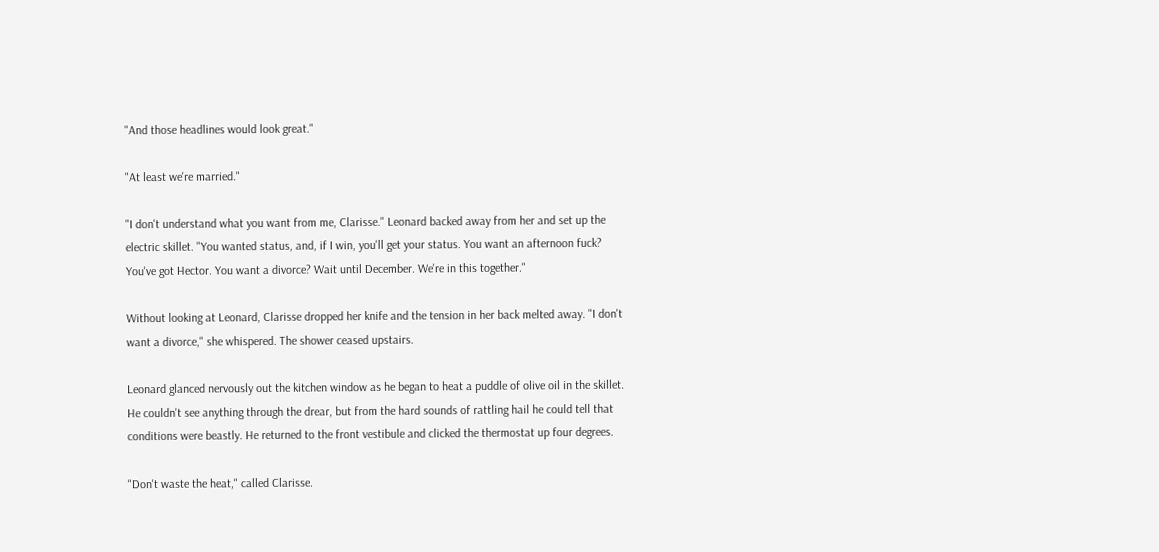"And those headlines would look great."

"At least we're married."

"I don't understand what you want from me, Clarisse." Leonard backed away from her and set up the electric skillet. "You wanted status, and, if I win, you'll get your status. You want an afternoon fuck? You've got Hector. You want a divorce? Wait until December. We're in this together."

Without looking at Leonard, Clarisse dropped her knife and the tension in her back melted away. "I don't want a divorce," she whispered. The shower ceased upstairs.

Leonard glanced nervously out the kitchen window as he began to heat a puddle of olive oil in the skillet. He couldn't see anything through the drear, but from the hard sounds of rattling hail he could tell that conditions were beastly. He returned to the front vestibule and clicked the thermostat up four degrees.

"Don't waste the heat," called Clarisse.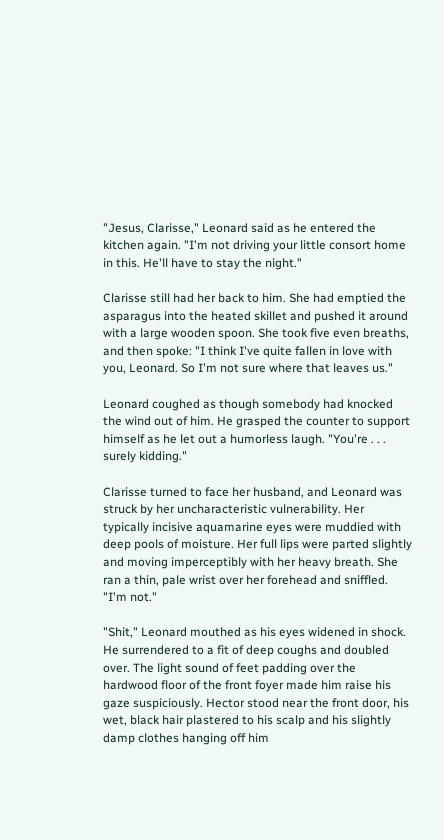"Jesus, Clarisse," Leonard said as he entered the kitchen again. "I'm not driving your little consort home in this. He'll have to stay the night."

Clarisse still had her back to him. She had emptied the asparagus into the heated skillet and pushed it around with a large wooden spoon. She took five even breaths, and then spoke: "I think I've quite fallen in love with you, Leonard. So I'm not sure where that leaves us."

Leonard coughed as though somebody had knocked the wind out of him. He grasped the counter to support himself as he let out a humorless laugh. "You're . . .  surely kidding."

Clarisse turned to face her husband, and Leonard was struck by her uncharacteristic vulnerability. Her typically incisive aquamarine eyes were muddied with deep pools of moisture. Her full lips were parted slightly and moving imperceptibly with her heavy breath. She ran a thin, pale wrist over her forehead and sniffled. "I'm not."

"Shit," Leonard mouthed as his eyes widened in shock. He surrendered to a fit of deep coughs and doubled over. The light sound of feet padding over the hardwood floor of the front foyer made him raise his gaze suspiciously. Hector stood near the front door, his wet, black hair plastered to his scalp and his slightly damp clothes hanging off him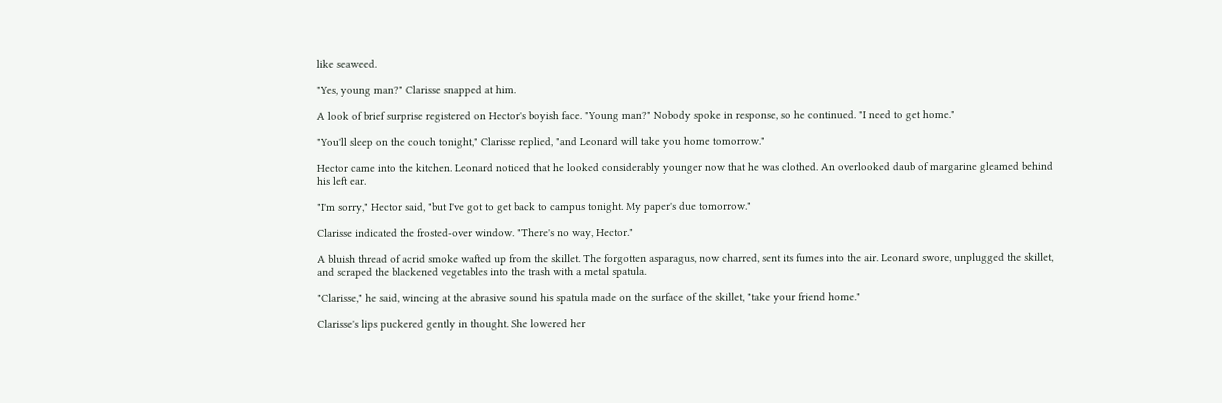like seaweed.

"Yes, young man?" Clarisse snapped at him.

A look of brief surprise registered on Hector's boyish face. "Young man?" Nobody spoke in response, so he continued. "I need to get home."

"You'll sleep on the couch tonight," Clarisse replied, "and Leonard will take you home tomorrow."

Hector came into the kitchen. Leonard noticed that he looked considerably younger now that he was clothed. An overlooked daub of margarine gleamed behind his left ear.

"I'm sorry," Hector said, "but I've got to get back to campus tonight. My paper's due tomorrow."

Clarisse indicated the frosted-over window. "There's no way, Hector."

A bluish thread of acrid smoke wafted up from the skillet. The forgotten asparagus, now charred, sent its fumes into the air. Leonard swore, unplugged the skillet, and scraped the blackened vegetables into the trash with a metal spatula.

"Clarisse," he said, wincing at the abrasive sound his spatula made on the surface of the skillet, "take your friend home."

Clarisse's lips puckered gently in thought. She lowered her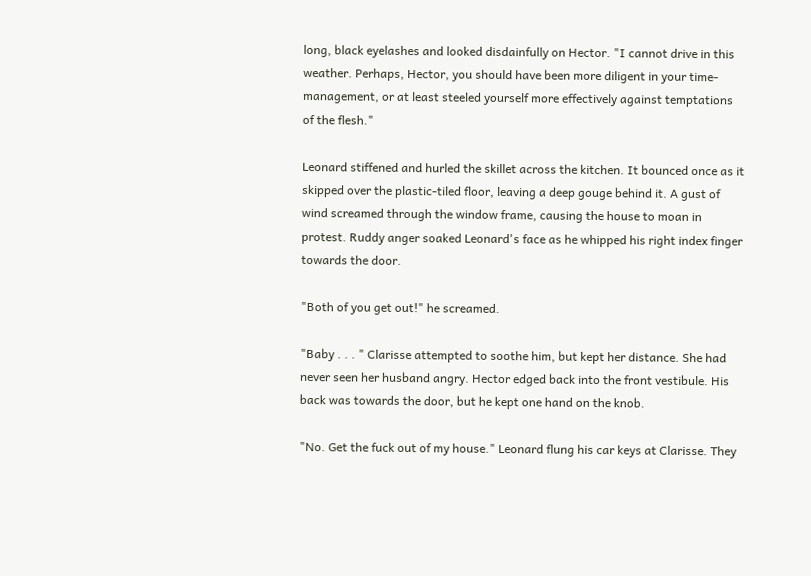long, black eyelashes and looked disdainfully on Hector. "I cannot drive in this weather. Perhaps, Hector, you should have been more diligent in your time-management, or at least steeled yourself more effectively against temptations of the flesh."

Leonard stiffened and hurled the skillet across the kitchen. It bounced once as it skipped over the plastic-tiled floor, leaving a deep gouge behind it. A gust of wind screamed through the window frame, causing the house to moan in protest. Ruddy anger soaked Leonard's face as he whipped his right index finger towards the door.

"Both of you get out!" he screamed.

"Baby . . . " Clarisse attempted to soothe him, but kept her distance. She had never seen her husband angry. Hector edged back into the front vestibule. His back was towards the door, but he kept one hand on the knob.

"No. Get the fuck out of my house." Leonard flung his car keys at Clarisse. They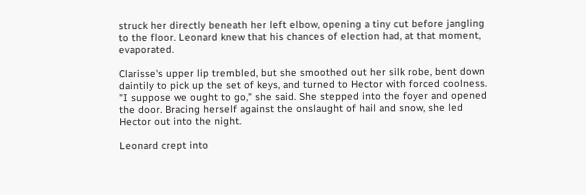struck her directly beneath her left elbow, opening a tiny cut before jangling to the floor. Leonard knew that his chances of election had, at that moment, evaporated.

Clarisse's upper lip trembled, but she smoothed out her silk robe, bent down daintily to pick up the set of keys, and turned to Hector with forced coolness. "I suppose we ought to go," she said. She stepped into the foyer and opened the door. Bracing herself against the onslaught of hail and snow, she led Hector out into the night.

Leonard crept into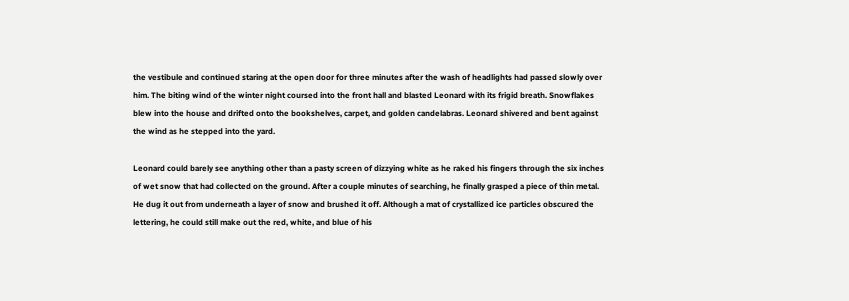the vestibule and continued staring at the open door for three minutes after the wash of headlights had passed slowly over him. The biting wind of the winter night coursed into the front hall and blasted Leonard with its frigid breath. Snowflakes blew into the house and drifted onto the bookshelves, carpet, and golden candelabras. Leonard shivered and bent against the wind as he stepped into the yard.

Leonard could barely see anything other than a pasty screen of dizzying white as he raked his fingers through the six inches of wet snow that had collected on the ground. After a couple minutes of searching, he finally grasped a piece of thin metal. He dug it out from underneath a layer of snow and brushed it off. Although a mat of crystallized ice particles obscured the lettering, he could still make out the red, white, and blue of his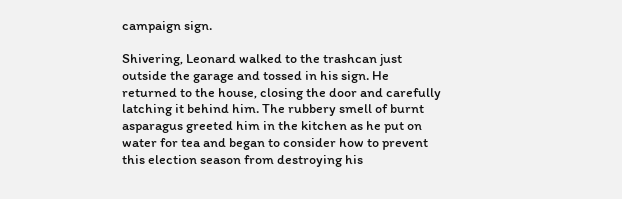campaign sign.

Shivering, Leonard walked to the trashcan just outside the garage and tossed in his sign. He returned to the house, closing the door and carefully latching it behind him. The rubbery smell of burnt asparagus greeted him in the kitchen as he put on water for tea and began to consider how to prevent this election season from destroying his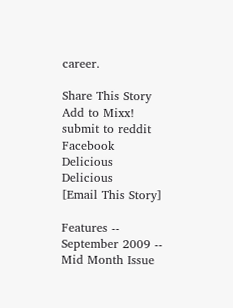career.

Share This Story
Add to Mixx! submit to reddit
Facebook Delicious Delicious
[Email This Story]

Features -- September 2009 -- Mid Month Issue